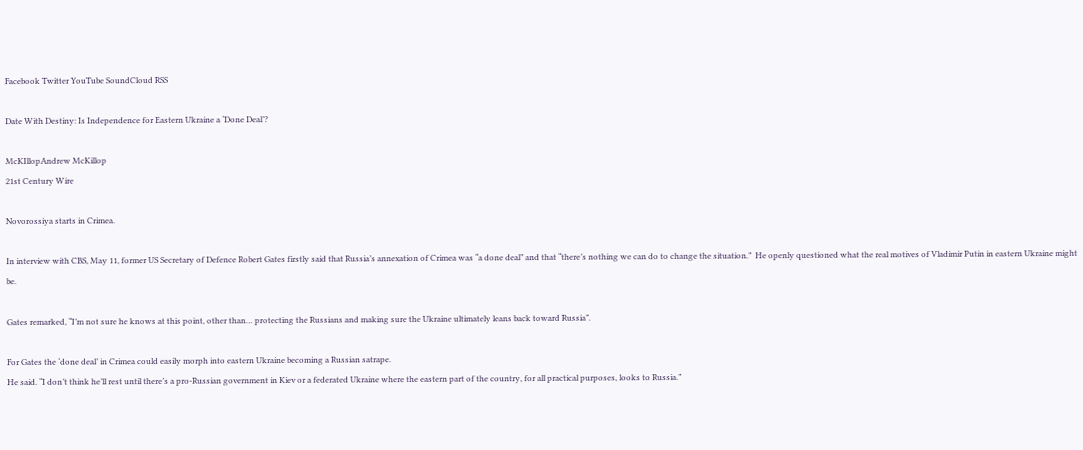Facebook Twitter YouTube SoundCloud RSS

Date With Destiny: Is Independence for Eastern Ukraine a ‘Done Deal’?

McKIllopAndrew McKillop
21st Century Wire

Novorossiya starts in Crimea.

In interview with CBS, May 11, former US Secretary of Defence Robert Gates firstly said that Russia’s annexation of Crimea was “a done deal” and that “there’s nothing we can do to change the situation.”  He openly questioned what the real motives of Vladimir Putin in eastern Ukraine might be.

Gates remarked, “I’m not sure he knows at this point, other than… protecting the Russians and making sure the Ukraine ultimately leans back toward Russia”.

For Gates the ‘done deal’ in Crimea could easily morph into eastern Ukraine becoming a Russian satrape.
He said. “I don’t think he’ll rest until there’s a pro-Russian government in Kiev or a federated Ukraine where the eastern part of the country, for all practical purposes, looks to Russia.”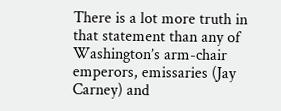There is a lot more truth in that statement than any of Washington’s arm-chair emperors, emissaries (Jay Carney) and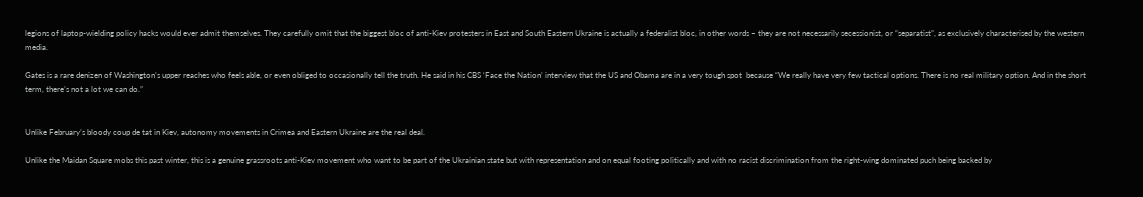legions of laptop-wielding policy hacks would ever admit themselves. They carefully omit that the biggest bloc of anti-Kiev protesters in East and South Eastern Ukraine is actually a federalist bloc, in other words – they are not necessarily secessionist, or “separatist”, as exclusively characterised by the western media.

Gates is a rare denizen of Washington’s upper reaches who feels able, or even obliged to occasionally tell the truth. He said in his CBS ‘Face the Nation’ interview that the US and Obama are in a very tough spot  because “We really have very few tactical options. There is no real military option. And in the short term, there’s not a lot we can do.”


Unlike February’s bloody coup de tat in Kiev, autonomy movements in Crimea and Eastern Ukraine are the real deal.

Unlike the Maidan Square mobs this past winter, this is a genuine grassroots anti-Kiev movement who want to be part of the Ukrainian state but with representation and on equal footing politically and with no racist discrimination from the right-wing dominated puch being backed by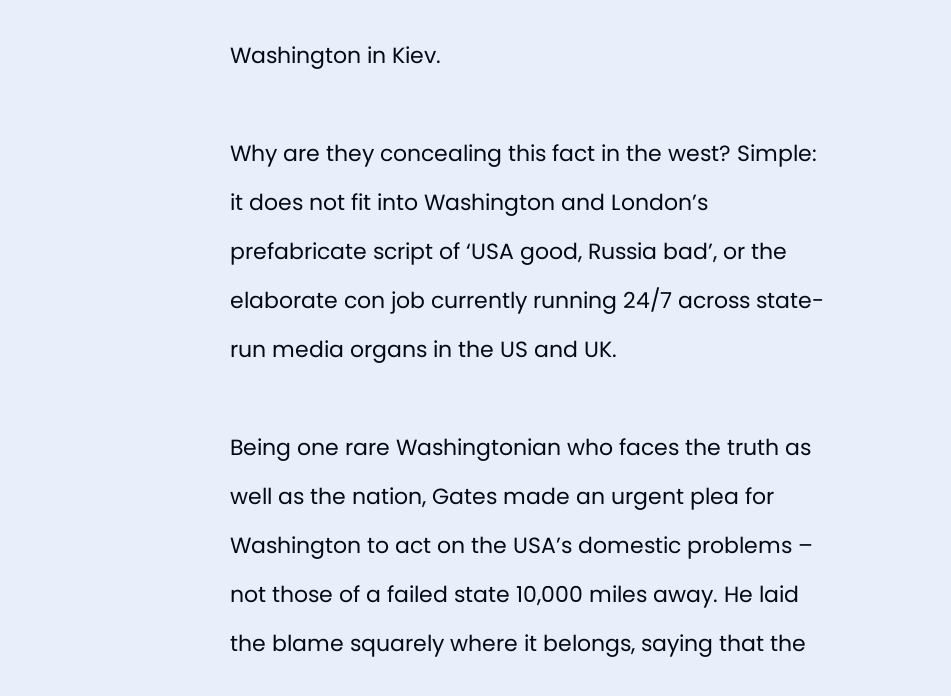Washington in Kiev.

Why are they concealing this fact in the west? Simple: it does not fit into Washington and London’s prefabricate script of ‘USA good, Russia bad’, or the elaborate con job currently running 24/7 across state-run media organs in the US and UK.

Being one rare Washingtonian who faces the truth as well as the nation, Gates made an urgent plea for Washington to act on the USA’s domestic problems – not those of a failed state 10,000 miles away. He laid the blame squarely where it belongs, saying that the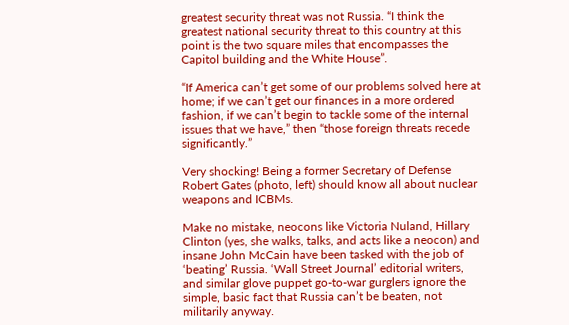greatest security threat was not Russia. “I think the greatest national security threat to this country at this point is the two square miles that encompasses the Capitol building and the White House”.

“If America can’t get some of our problems solved here at home; if we can’t get our finances in a more ordered fashion, if we can’t begin to tackle some of the internal issues that we have,” then “those foreign threats recede significantly.”

Very shocking! Being a former Secretary of Defense Robert Gates (photo, left) should know all about nuclear weapons and ICBMs.

Make no mistake, neocons like Victoria Nuland, Hillary Clinton (yes, she walks, talks, and acts like a neocon) and insane John McCain have been tasked with the job of ‘beating’ Russia. ‘Wall Street Journal’ editorial writers, and similar glove puppet go-to-war gurglers ignore the simple, basic fact that Russia can’t be beaten, not militarily anyway.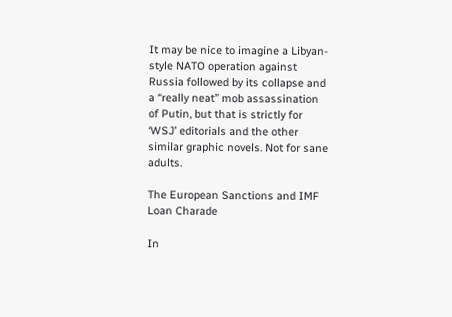It may be nice to imagine a Libyan-style NATO operation against Russia followed by its collapse and a “really neat” mob assassination of Putin, but that is strictly for ‘WSJ’ editorials and the other similar graphic novels. Not for sane adults.

The European Sanctions and IMF Loan Charade

In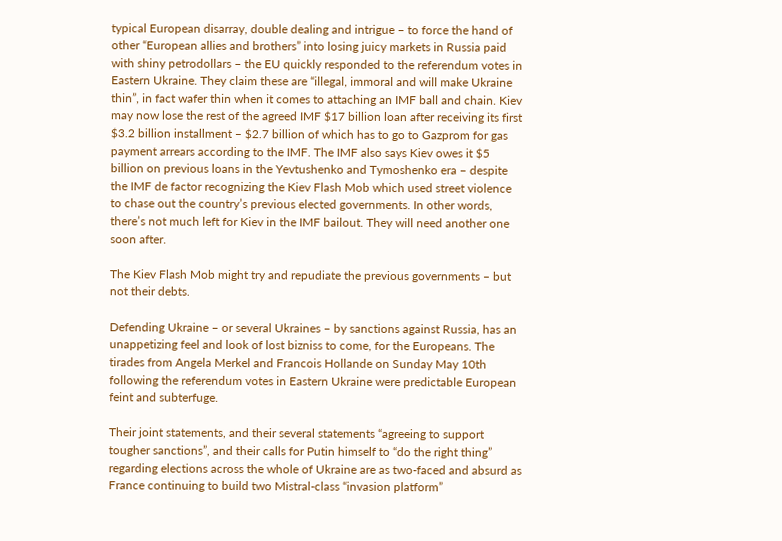typical European disarray, double dealing and intrigue – to force the hand of other “European allies and brothers” into losing juicy markets in Russia paid with shiny petrodollars – the EU quickly responded to the referendum votes in Eastern Ukraine. They claim these are “illegal, immoral and will make Ukraine thin”, in fact wafer thin when it comes to attaching an IMF ball and chain. Kiev may now lose the rest of the agreed IMF $17 billion loan after receiving its first $3.2 billion installment – $2.7 billion of which has to go to Gazprom for gas payment arrears according to the IMF. The IMF also says Kiev owes it $5 billion on previous loans in the Yevtushenko and Tymoshenko era – despite the IMF de factor recognizing the Kiev Flash Mob which used street violence to chase out the country’s previous elected governments. In other words, there’s not much left for Kiev in the IMF bailout. They will need another one soon after.

The Kiev Flash Mob might try and repudiate the previous governments – but not their debts.

Defending Ukraine – or several Ukraines – by sanctions against Russia, has an unappetizing feel and look of lost bizniss to come, for the Europeans. The tirades from Angela Merkel and Francois Hollande on Sunday May 10th following the referendum votes in Eastern Ukraine were predictable European feint and subterfuge.

Their joint statements, and their several statements “agreeing to support tougher sanctions”, and their calls for Putin himself to “do the right thing” regarding elections across the whole of Ukraine are as two-faced and absurd as France continuing to build two Mistral-class “invasion platform”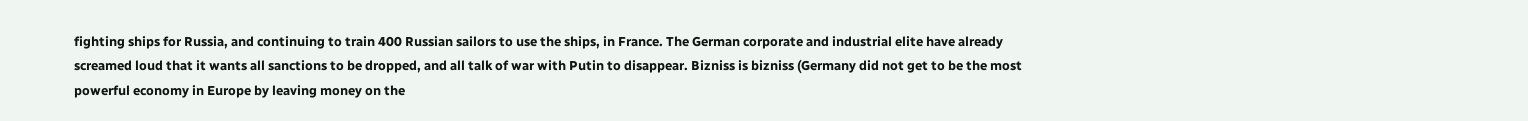fighting ships for Russia, and continuing to train 400 Russian sailors to use the ships, in France. The German corporate and industrial elite have already screamed loud that it wants all sanctions to be dropped, and all talk of war with Putin to disappear. Bizniss is bizniss (Germany did not get to be the most powerful economy in Europe by leaving money on the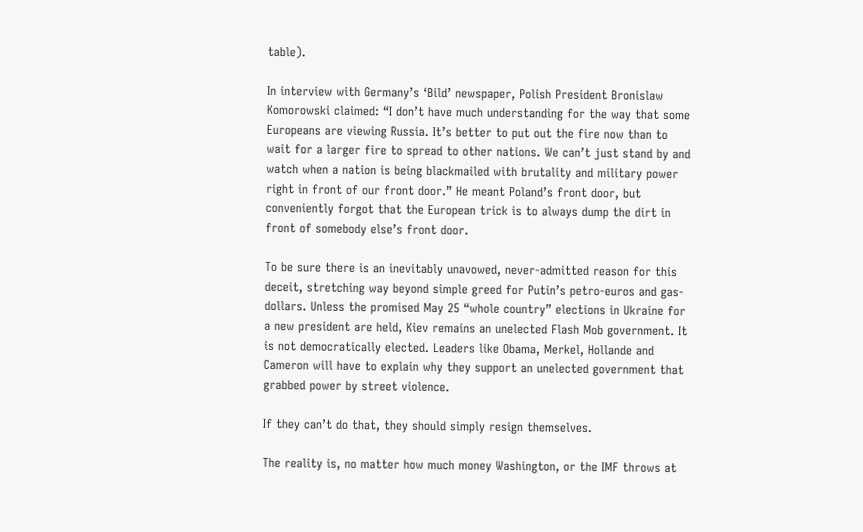table).

In interview with Germany’s ‘Bild’ newspaper, Polish President Bronislaw Komorowski claimed: “I don’t have much understanding for the way that some Europeans are viewing Russia. It’s better to put out the fire now than to wait for a larger fire to spread to other nations. We can’t just stand by and watch when a nation is being blackmailed with brutality and military power right in front of our front door.” He meant Poland’s front door, but conveniently forgot that the European trick is to always dump the dirt in front of somebody else’s front door.

To be sure there is an inevitably unavowed, never-admitted reason for this deceit, stretching way beyond simple greed for Putin’s petro-euros and gas-dollars. Unless the promised May 25 “whole country” elections in Ukraine for a new president are held, Kiev remains an unelected Flash Mob government. It is not democratically elected. Leaders like Obama, Merkel, Hollande and Cameron will have to explain why they support an unelected government that grabbed power by street violence.

If they can’t do that, they should simply resign themselves.

The reality is, no matter how much money Washington, or the IMF throws at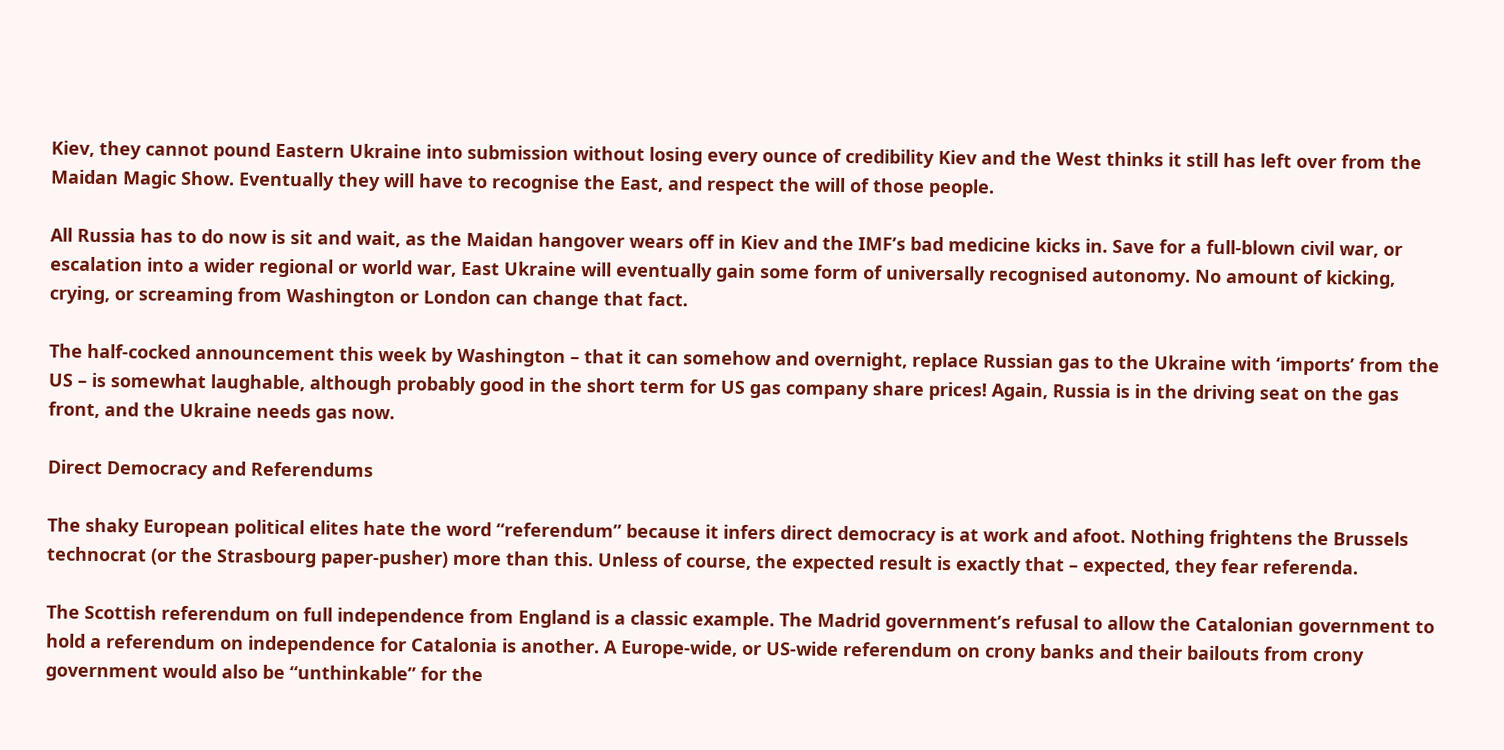Kiev, they cannot pound Eastern Ukraine into submission without losing every ounce of credibility Kiev and the West thinks it still has left over from the Maidan Magic Show. Eventually they will have to recognise the East, and respect the will of those people.

All Russia has to do now is sit and wait, as the Maidan hangover wears off in Kiev and the IMF’s bad medicine kicks in. Save for a full-blown civil war, or escalation into a wider regional or world war, East Ukraine will eventually gain some form of universally recognised autonomy. No amount of kicking, crying, or screaming from Washington or London can change that fact.

The half-cocked announcement this week by Washington – that it can somehow and overnight, replace Russian gas to the Ukraine with ‘imports’ from the US – is somewhat laughable, although probably good in the short term for US gas company share prices! Again, Russia is in the driving seat on the gas front, and the Ukraine needs gas now.

Direct Democracy and Referendums

The shaky European political elites hate the word “referendum” because it infers direct democracy is at work and afoot. Nothing frightens the Brussels technocrat (or the Strasbourg paper-pusher) more than this. Unless of course, the expected result is exactly that – expected, they fear referenda.

The Scottish referendum on full independence from England is a classic example. The Madrid government’s refusal to allow the Catalonian government to hold a referendum on independence for Catalonia is another. A Europe-wide, or US-wide referendum on crony banks and their bailouts from crony government would also be “unthinkable” for the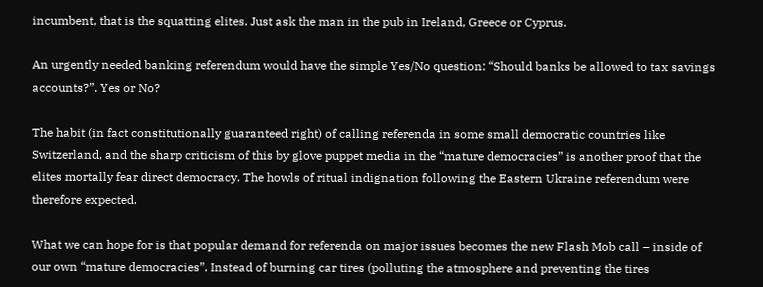incumbent, that is the squatting elites. Just ask the man in the pub in Ireland, Greece or Cyprus.

An urgently needed banking referendum would have the simple Yes/No question: “Should banks be allowed to tax savings accounts?”. Yes or No?

The habit (in fact constitutionally guaranteed right) of calling referenda in some small democratic countries like Switzerland, and the sharp criticism of this by glove puppet media in the “mature democracies” is another proof that the elites mortally fear direct democracy. The howls of ritual indignation following the Eastern Ukraine referendum were therefore expected.

What we can hope for is that popular demand for referenda on major issues becomes the new Flash Mob call – inside of our own “mature democracies”. Instead of burning car tires (polluting the atmosphere and preventing the tires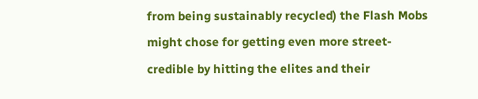from being sustainably recycled) the Flash Mobs might chose for getting even more street-credible by hitting the elites and their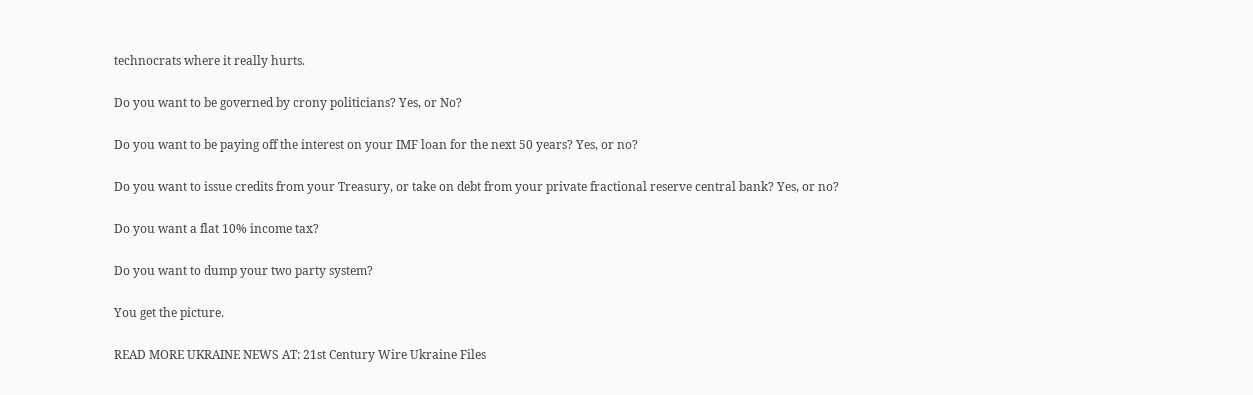technocrats where it really hurts.

Do you want to be governed by crony politicians? Yes, or No?

Do you want to be paying off the interest on your IMF loan for the next 50 years? Yes, or no?

Do you want to issue credits from your Treasury, or take on debt from your private fractional reserve central bank? Yes, or no?

Do you want a flat 10% income tax?

Do you want to dump your two party system?

You get the picture.

READ MORE UKRAINE NEWS AT: 21st Century Wire Ukraine Files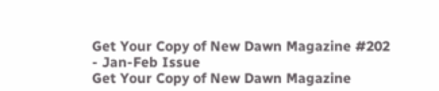Get Your Copy of New Dawn Magazine #202 - Jan-Feb Issue
Get Your Copy of New Dawn Magazine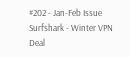#202 - Jan-Feb Issue
Surfshark - Winter VPN Deal